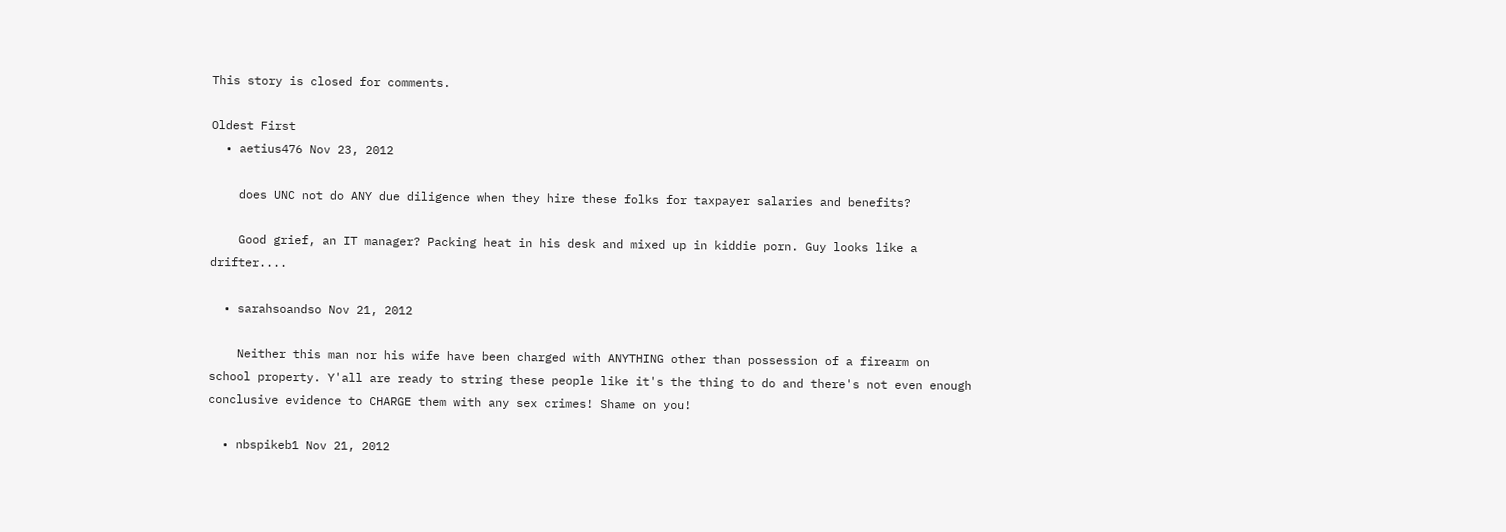This story is closed for comments.

Oldest First
  • aetius476 Nov 23, 2012

    does UNC not do ANY due diligence when they hire these folks for taxpayer salaries and benefits?

    Good grief, an IT manager? Packing heat in his desk and mixed up in kiddie porn. Guy looks like a drifter....

  • sarahsoandso Nov 21, 2012

    Neither this man nor his wife have been charged with ANYTHING other than possession of a firearm on school property. Y'all are ready to string these people like it's the thing to do and there's not even enough conclusive evidence to CHARGE them with any sex crimes! Shame on you!

  • nbspikeb1 Nov 21, 2012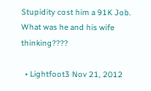Stupidity cost him a 91K Job. What was he and his wife thinking????

  • Lightfoot3 Nov 21, 2012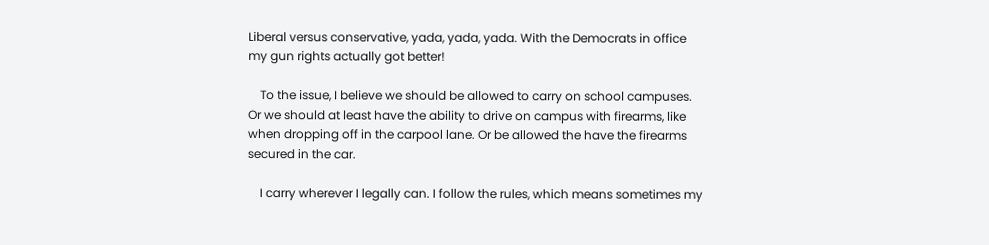Liberal versus conservative, yada, yada, yada. With the Democrats in office my gun rights actually got better!

    To the issue, I believe we should be allowed to carry on school campuses. Or we should at least have the ability to drive on campus with firearms, like when dropping off in the carpool lane. Or be allowed the have the firearms secured in the car.

    I carry wherever I legally can. I follow the rules, which means sometimes my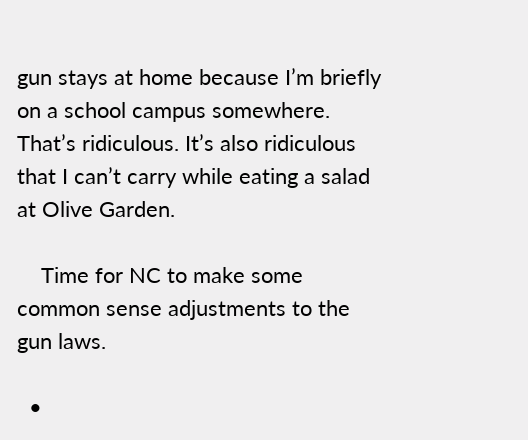gun stays at home because I’m briefly on a school campus somewhere. That’s ridiculous. It’s also ridiculous that I can’t carry while eating a salad at Olive Garden.

    Time for NC to make some common sense adjustments to the gun laws.

  •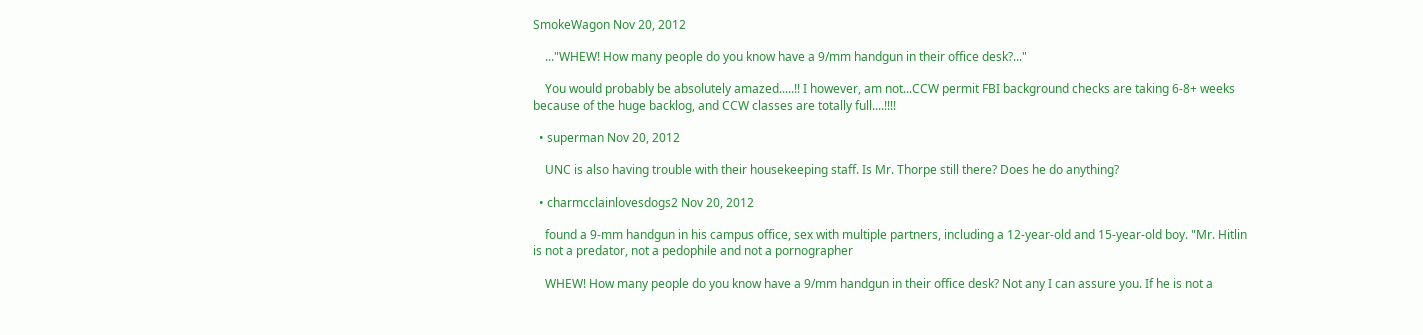SmokeWagon Nov 20, 2012

    ..."WHEW! How many people do you know have a 9/mm handgun in their office desk?..."

    You would probably be absolutely amazed.....!! I however, am not...CCW permit FBI background checks are taking 6-8+ weeks because of the huge backlog, and CCW classes are totally full....!!!!

  • superman Nov 20, 2012

    UNC is also having trouble with their housekeeping staff. Is Mr. Thorpe still there? Does he do anything?

  • charmcclainlovesdogs2 Nov 20, 2012

    found a 9-mm handgun in his campus office, sex with multiple partners, including a 12-year-old and 15-year-old boy. "Mr. Hitlin is not a predator, not a pedophile and not a pornographer

    WHEW! How many people do you know have a 9/mm handgun in their office desk? Not any I can assure you. If he is not a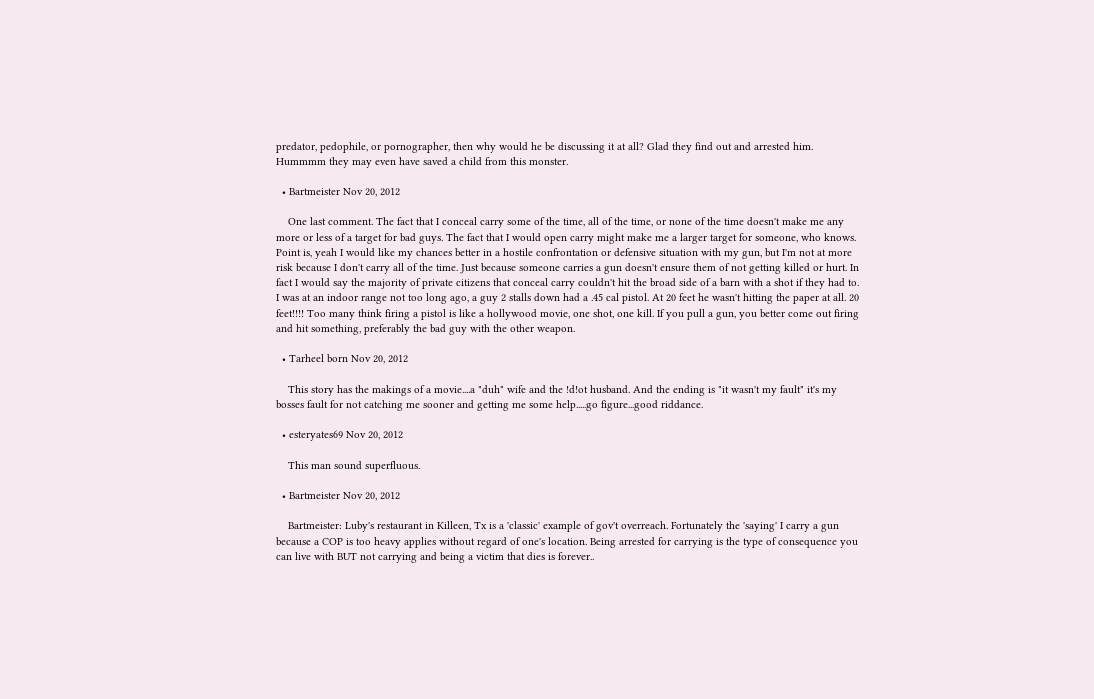predator, pedophile, or pornographer, then why would he be discussing it at all? Glad they find out and arrested him. Hummmm they may even have saved a child from this monster.

  • Bartmeister Nov 20, 2012

    One last comment. The fact that I conceal carry some of the time, all of the time, or none of the time doesn't make me any more or less of a target for bad guys. The fact that I would open carry might make me a larger target for someone, who knows. Point is, yeah I would like my chances better in a hostile confrontation or defensive situation with my gun, but I'm not at more risk because I don't carry all of the time. Just because someone carries a gun doesn't ensure them of not getting killed or hurt. In fact I would say the majority of private citizens that conceal carry couldn't hit the broad side of a barn with a shot if they had to. I was at an indoor range not too long ago, a guy 2 stalls down had a .45 cal pistol. At 20 feet he wasn't hitting the paper at all. 20 feet!!!! Too many think firing a pistol is like a hollywood movie, one shot, one kill. If you pull a gun, you better come out firing and hit something, preferably the bad guy with the other weapon.

  • Tarheel born Nov 20, 2012

    This story has the makings of a movie....a "duh" wife and the !d!ot husband. And the ending is "it wasn't my fault" it's my bosses fault for not catching me sooner and getting me some help.....go figure...good riddance.

  • esteryates69 Nov 20, 2012

    This man sound superfluous.

  • Bartmeister Nov 20, 2012

    Bartmeister: Luby's restaurant in Killeen, Tx is a 'classic' example of gov't overreach. Fortunately the 'saying' I carry a gun because a COP is too heavy applies without regard of one's location. Being arrested for carrying is the type of consequence you can live with BUT not carrying and being a victim that dies is forever..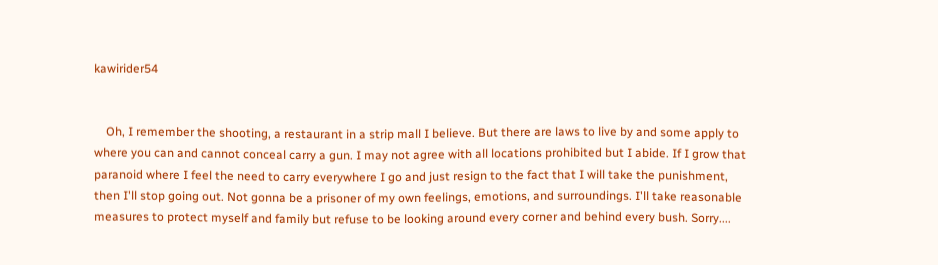kawirider54


    Oh, I remember the shooting, a restaurant in a strip mall I believe. But there are laws to live by and some apply to where you can and cannot conceal carry a gun. I may not agree with all locations prohibited but I abide. If I grow that paranoid where I feel the need to carry everywhere I go and just resign to the fact that I will take the punishment, then I'll stop going out. Not gonna be a prisoner of my own feelings, emotions, and surroundings. I'll take reasonable measures to protect myself and family but refuse to be looking around every corner and behind every bush. Sorry....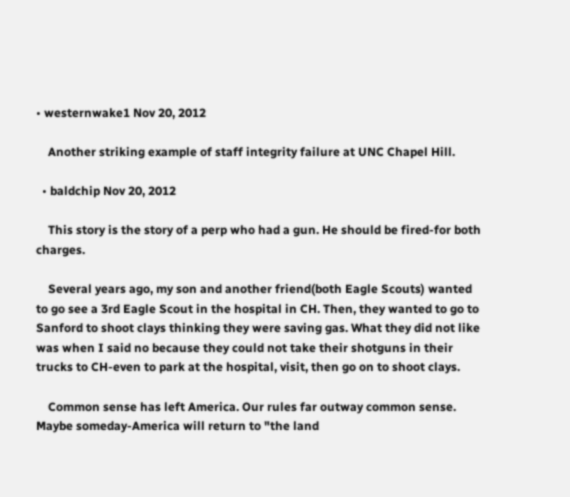• westernwake1 Nov 20, 2012

    Another striking example of staff integrity failure at UNC Chapel Hill.

  • baldchip Nov 20, 2012

    This story is the story of a perp who had a gun. He should be fired-for both charges.

    Several years ago, my son and another friend(both Eagle Scouts) wanted to go see a 3rd Eagle Scout in the hospital in CH. Then, they wanted to go to Sanford to shoot clays thinking they were saving gas. What they did not like was when I said no because they could not take their shotguns in their trucks to CH-even to park at the hospital, visit, then go on to shoot clays.

    Common sense has left America. Our rules far outway common sense. Maybe someday-America will return to "the land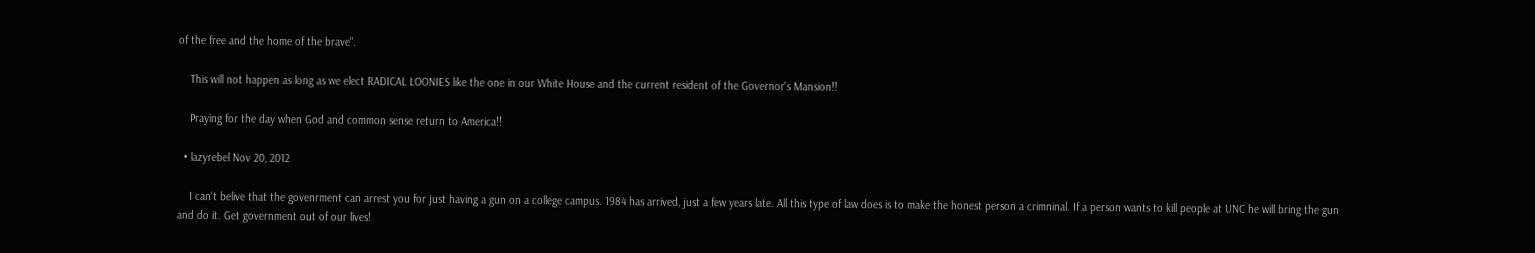of the free and the home of the brave".

    This will not happen as long as we elect RADICAL LOONIES like the one in our White House and the current resident of the Governor's Mansion!!

    Praying for the day when God and common sense return to America!!

  • lazyrebel Nov 20, 2012

    I can't belive that the govenrment can arrest you for just having a gun on a college campus. 1984 has arrived, just a few years late. All this type of law does is to make the honest person a crimninal. If a person wants to kill people at UNC he will bring the gun and do it. Get government out of our lives!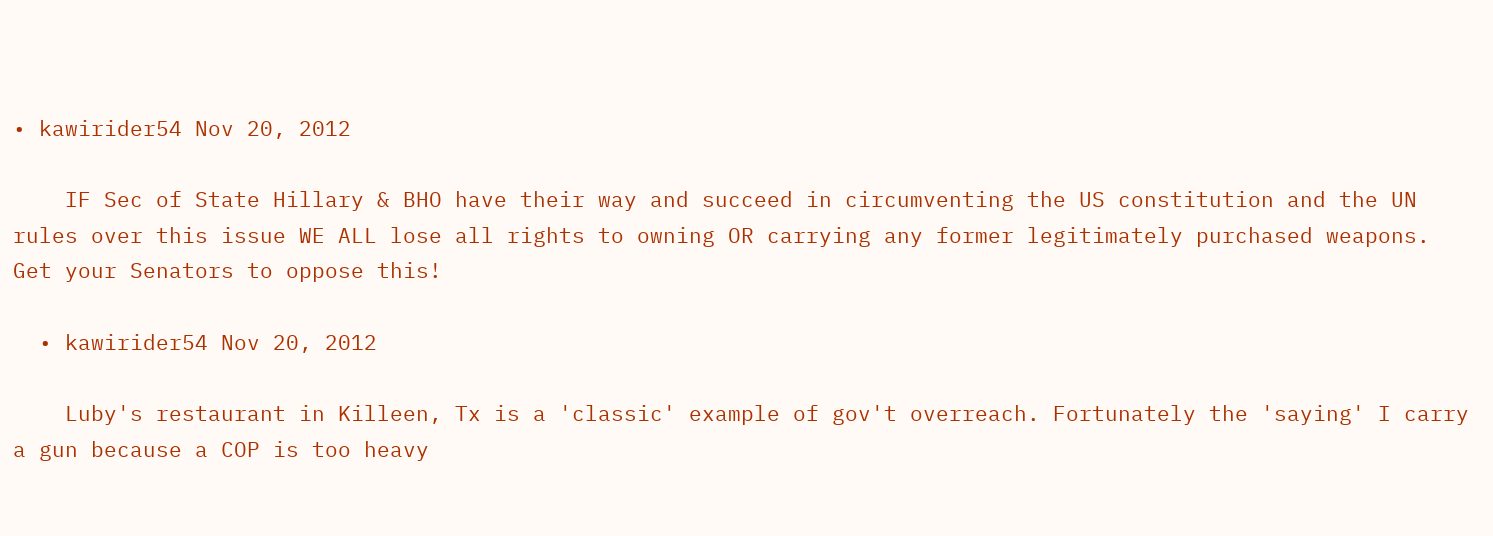• kawirider54 Nov 20, 2012

    IF Sec of State Hillary & BHO have their way and succeed in circumventing the US constitution and the UN rules over this issue WE ALL lose all rights to owning OR carrying any former legitimately purchased weapons. Get your Senators to oppose this!

  • kawirider54 Nov 20, 2012

    Luby's restaurant in Killeen, Tx is a 'classic' example of gov't overreach. Fortunately the 'saying' I carry a gun because a COP is too heavy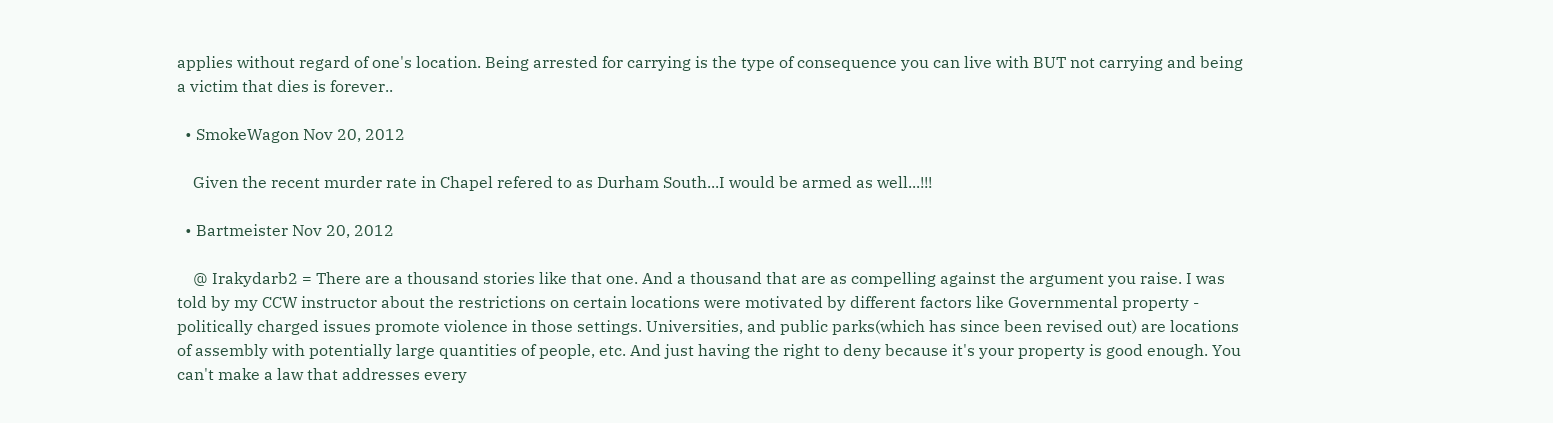applies without regard of one's location. Being arrested for carrying is the type of consequence you can live with BUT not carrying and being a victim that dies is forever..

  • SmokeWagon Nov 20, 2012

    Given the recent murder rate in Chapel refered to as Durham South...I would be armed as well...!!!

  • Bartmeister Nov 20, 2012

    @ Irakydarb2 = There are a thousand stories like that one. And a thousand that are as compelling against the argument you raise. I was told by my CCW instructor about the restrictions on certain locations were motivated by different factors like Governmental property - politically charged issues promote violence in those settings. Universities, and public parks(which has since been revised out) are locations of assembly with potentially large quantities of people, etc. And just having the right to deny because it's your property is good enough. You can't make a law that addresses every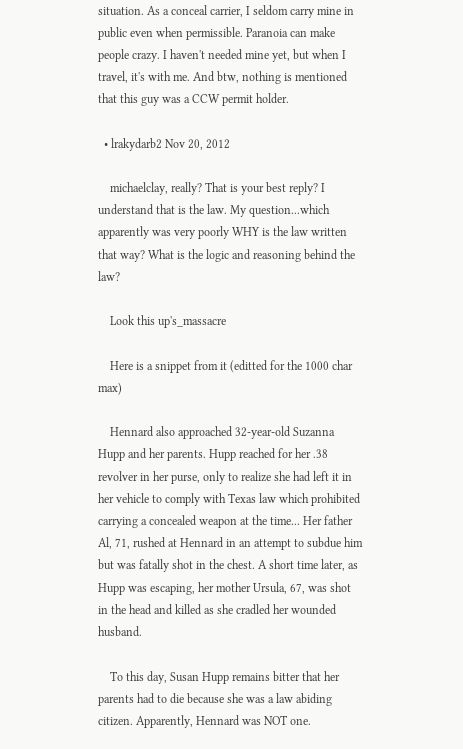situation. As a conceal carrier, I seldom carry mine in public even when permissible. Paranoia can make people crazy. I haven't needed mine yet, but when I travel, it's with me. And btw, nothing is mentioned that this guy was a CCW permit holder.

  • lrakydarb2 Nov 20, 2012

    michaelclay, really? That is your best reply? I understand that is the law. My question...which apparently was very poorly WHY is the law written that way? What is the logic and reasoning behind the law?

    Look this up's_massacre

    Here is a snippet from it (editted for the 1000 char max)

    Hennard also approached 32-year-old Suzanna Hupp and her parents. Hupp reached for her .38 revolver in her purse, only to realize she had left it in her vehicle to comply with Texas law which prohibited carrying a concealed weapon at the time... Her father Al, 71, rushed at Hennard in an attempt to subdue him but was fatally shot in the chest. A short time later, as Hupp was escaping, her mother Ursula, 67, was shot in the head and killed as she cradled her wounded husband.

    To this day, Susan Hupp remains bitter that her parents had to die because she was a law abiding citizen. Apparently, Hennard was NOT one.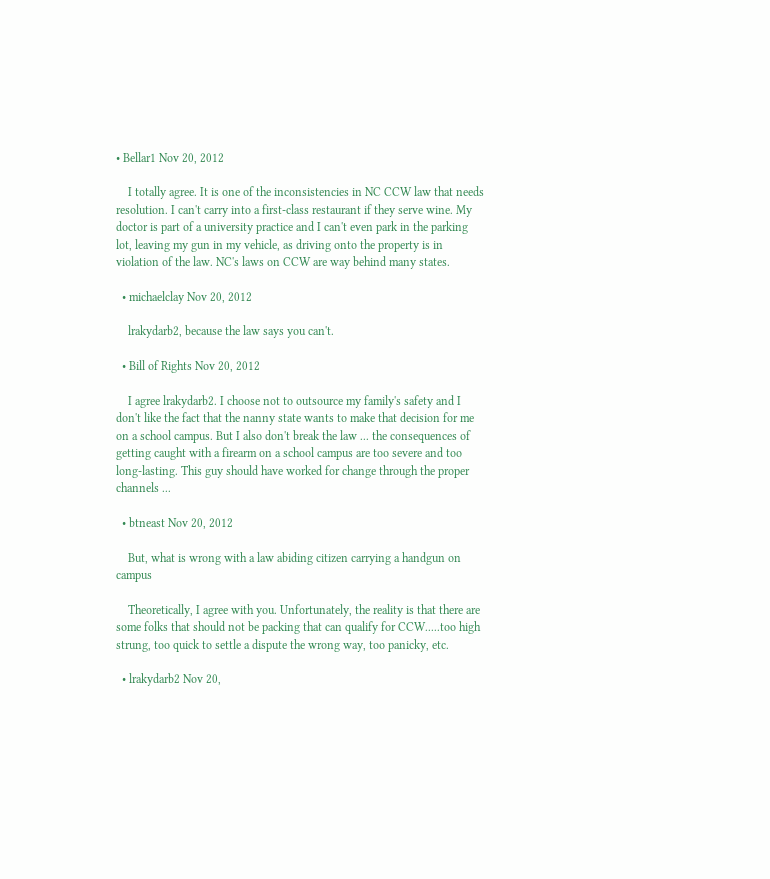• Bellar1 Nov 20, 2012

    I totally agree. It is one of the inconsistencies in NC CCW law that needs resolution. I can't carry into a first-class restaurant if they serve wine. My doctor is part of a university practice and I can't even park in the parking lot, leaving my gun in my vehicle, as driving onto the property is in violation of the law. NC's laws on CCW are way behind many states.

  • michaelclay Nov 20, 2012

    lrakydarb2, because the law says you can't.

  • Bill of Rights Nov 20, 2012

    I agree lrakydarb2. I choose not to outsource my family's safety and I don't like the fact that the nanny state wants to make that decision for me on a school campus. But I also don't break the law ... the consequences of getting caught with a firearm on a school campus are too severe and too long-lasting. This guy should have worked for change through the proper channels ...

  • btneast Nov 20, 2012

    But, what is wrong with a law abiding citizen carrying a handgun on campus

    Theoretically, I agree with you. Unfortunately, the reality is that there are some folks that should not be packing that can qualify for CCW.....too high strung, too quick to settle a dispute the wrong way, too panicky, etc.

  • lrakydarb2 Nov 20,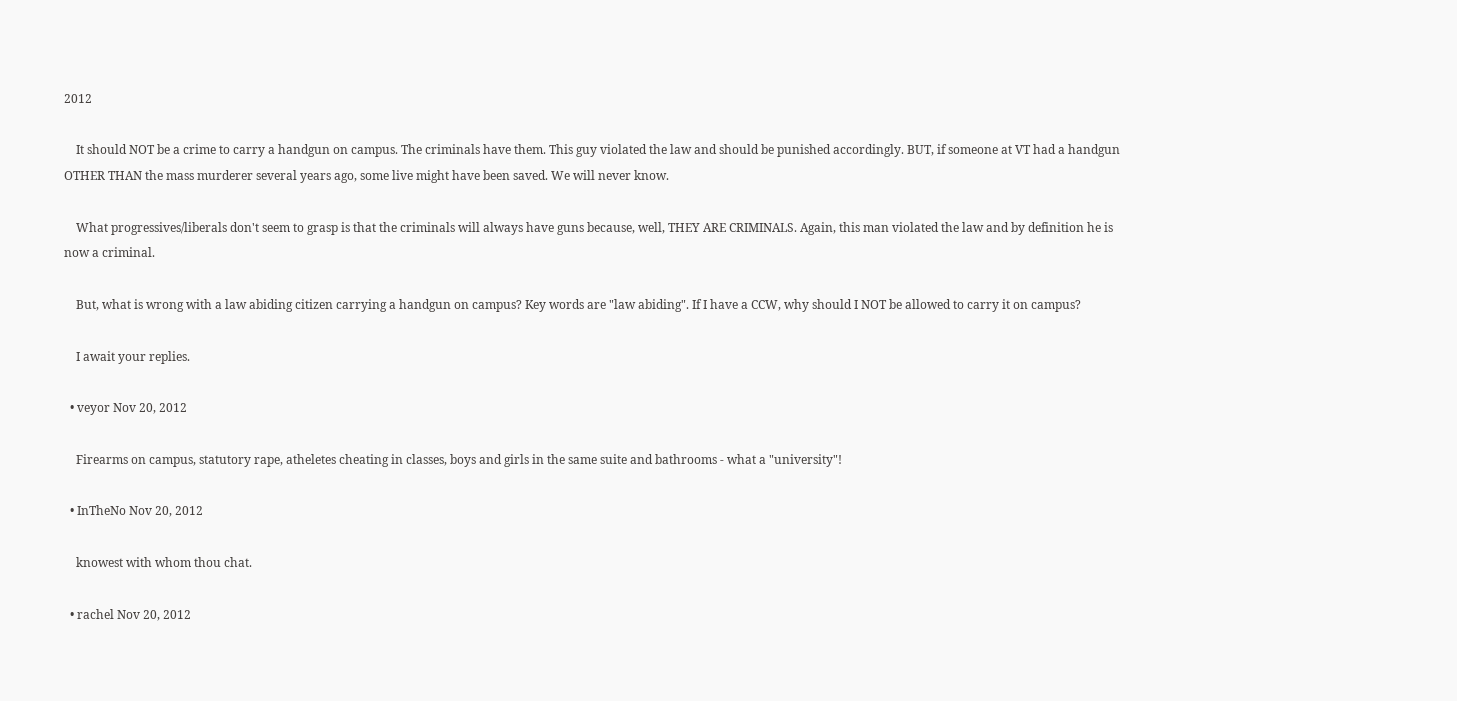2012

    It should NOT be a crime to carry a handgun on campus. The criminals have them. This guy violated the law and should be punished accordingly. BUT, if someone at VT had a handgun OTHER THAN the mass murderer several years ago, some live might have been saved. We will never know.

    What progressives/liberals don't seem to grasp is that the criminals will always have guns because, well, THEY ARE CRIMINALS. Again, this man violated the law and by definition he is now a criminal.

    But, what is wrong with a law abiding citizen carrying a handgun on campus? Key words are "law abiding". If I have a CCW, why should I NOT be allowed to carry it on campus?

    I await your replies.

  • veyor Nov 20, 2012

    Firearms on campus, statutory rape, atheletes cheating in classes, boys and girls in the same suite and bathrooms - what a "university"!

  • InTheNo Nov 20, 2012

    knowest with whom thou chat.

  • rachel Nov 20, 2012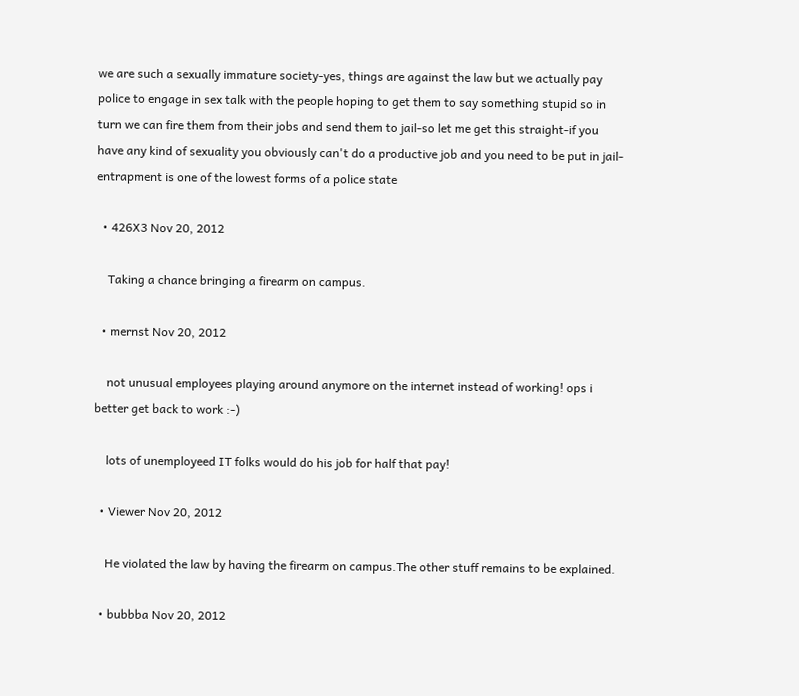we are such a sexually immature society-yes, things are against the law but we actually pay police to engage in sex talk with the people hoping to get them to say something stupid so in turn we can fire them from their jobs and send them to jail-so let me get this straight-if you have any kind of sexuality you obviously can't do a productive job and you need to be put in jail-entrapment is one of the lowest forms of a police state

  • 426X3 Nov 20, 2012

    Taking a chance bringing a firearm on campus.

  • mernst Nov 20, 2012

    not unusual employees playing around anymore on the internet instead of working! ops i better get back to work :-)

    lots of unemployeed IT folks would do his job for half that pay!

  • Viewer Nov 20, 2012

    He violated the law by having the firearm on campus.The other stuff remains to be explained.

  • bubbba Nov 20, 2012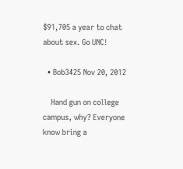$91,705 a year to chat about sex. Go UNC!

  • Bob3425 Nov 20, 2012

    Hand gun on college campus, why? Everyone know bring a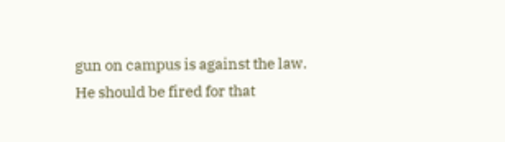gun on campus is against the law. He should be fired for that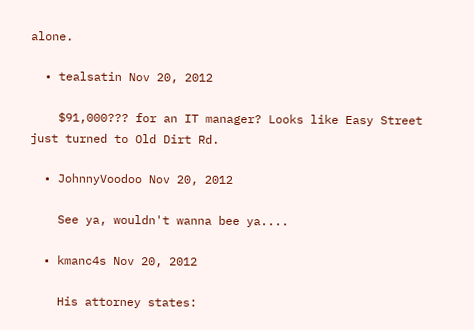alone.

  • tealsatin Nov 20, 2012

    $91,000??? for an IT manager? Looks like Easy Street just turned to Old Dirt Rd.

  • JohnnyVoodoo Nov 20, 2012

    See ya, wouldn't wanna bee ya....

  • kmanc4s Nov 20, 2012

    His attorney states: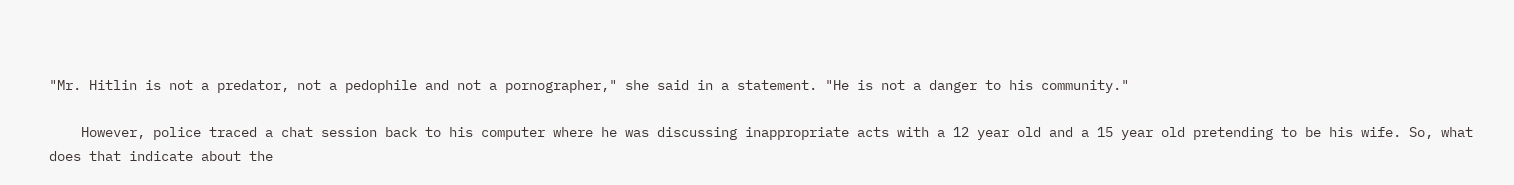"Mr. Hitlin is not a predator, not a pedophile and not a pornographer," she said in a statement. "He is not a danger to his community."

    However, police traced a chat session back to his computer where he was discussing inappropriate acts with a 12 year old and a 15 year old pretending to be his wife. So, what does that indicate about the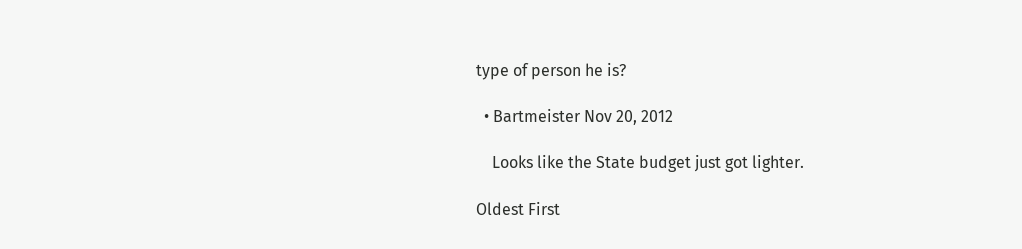type of person he is?

  • Bartmeister Nov 20, 2012

    Looks like the State budget just got lighter.

Oldest First